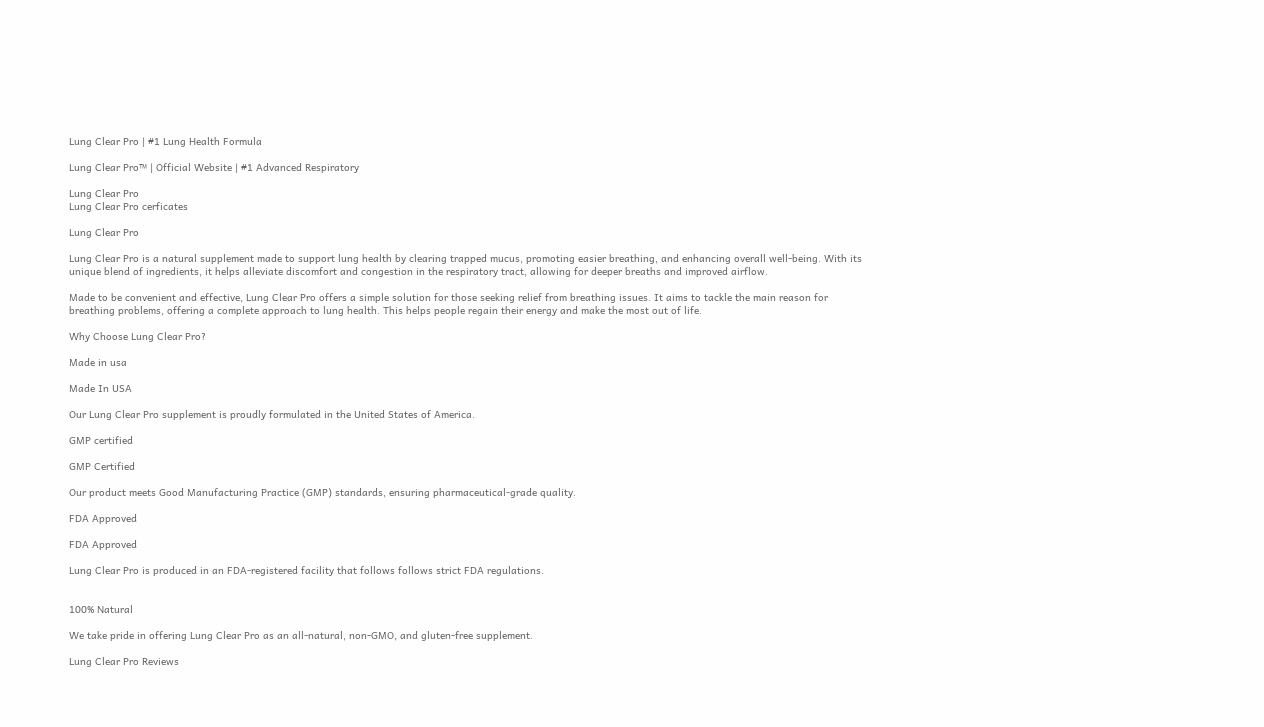Lung Clear Pro | #1 Lung Health Formula

Lung Clear Pro™ | Official Website | #1 Advanced Respiratory

Lung Clear Pro
Lung Clear Pro cerficates

Lung Clear Pro

Lung Clear Pro is a natural supplement made to support lung health by clearing trapped mucus, promoting easier breathing, and enhancing overall well-being. With its unique blend of ingredients, it helps alleviate discomfort and congestion in the respiratory tract, allowing for deeper breaths and improved airflow.

Made to be convenient and effective, Lung Clear Pro offers a simple solution for those seeking relief from breathing issues. It aims to tackle the main reason for breathing problems, offering a complete approach to lung health. This helps people regain their energy and make the most out of life.

Why Choose Lung Clear Pro?

Made in usa

Made In USA

Our Lung Clear Pro supplement is proudly formulated in the United States of America.

GMP certified

GMP Certified

Our product meets Good Manufacturing Practice (GMP) standards, ensuring pharmaceutical-grade quality.

FDA Approved

FDA Approved

Lung Clear Pro is produced in an FDA-registered facility that follows follows strict FDA regulations.


100% Natural

We take pride in offering Lung Clear Pro as an all-natural, non-GMO, and gluten-free supplement.

Lung Clear Pro Reviews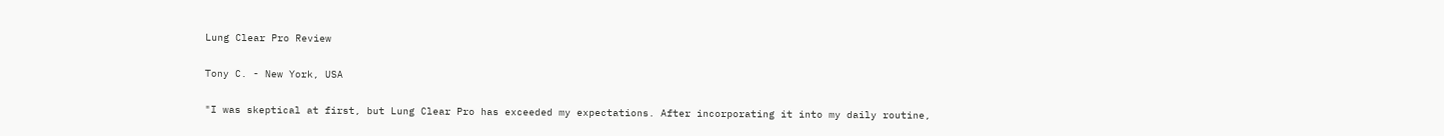Lung Clear Pro Review

Tony C. - New York, USA

"I was skeptical at first, but Lung Clear Pro has exceeded my expectations. After incorporating it into my daily routine,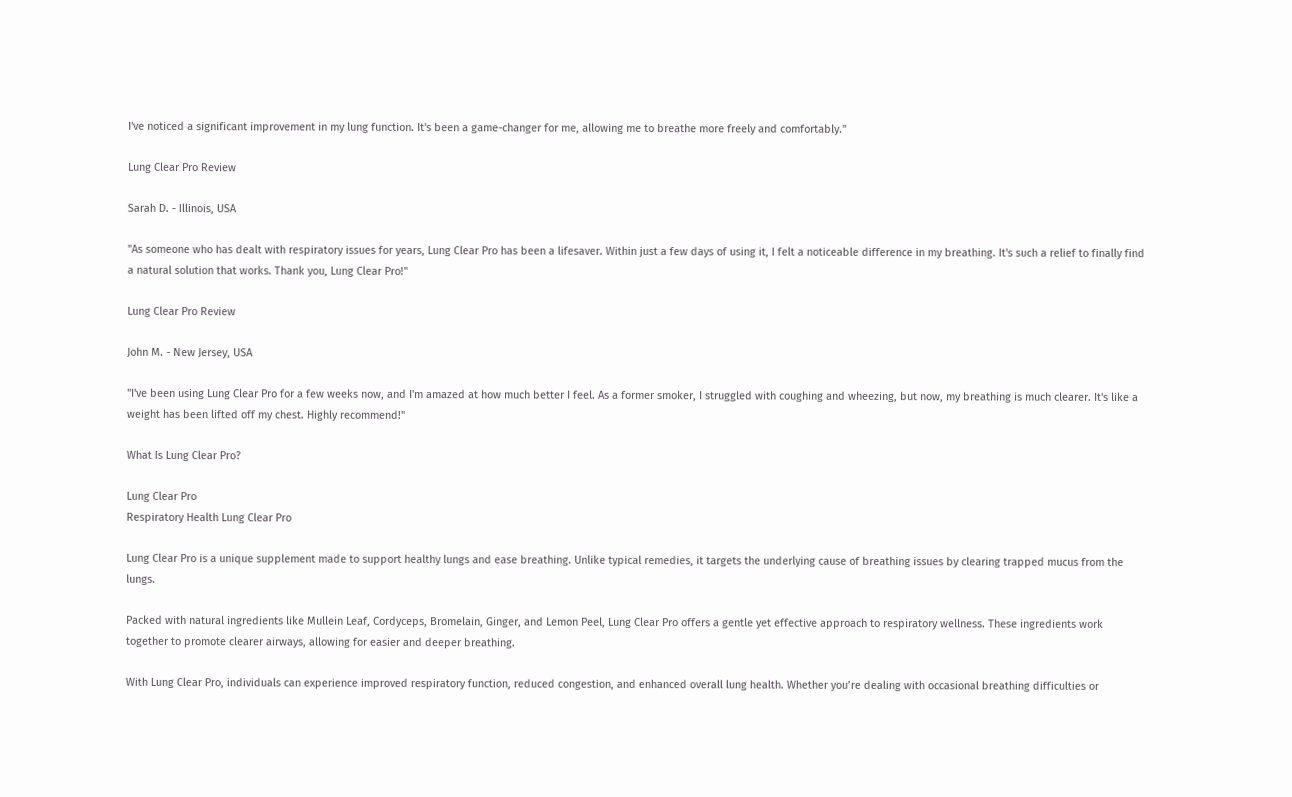I've noticed a significant improvement in my lung function. It's been a game-changer for me, allowing me to breathe more freely and comfortably."

Lung Clear Pro Review

Sarah D. - Illinois, USA

"As someone who has dealt with respiratory issues for years, Lung Clear Pro has been a lifesaver. Within just a few days of using it, I felt a noticeable difference in my breathing. It's such a relief to finally find a natural solution that works. Thank you, Lung Clear Pro!"

Lung Clear Pro Review

John M. - New Jersey, USA

"I've been using Lung Clear Pro for a few weeks now, and I'm amazed at how much better I feel. As a former smoker, I struggled with coughing and wheezing, but now, my breathing is much clearer. It's like a weight has been lifted off my chest. Highly recommend!"

What Is Lung Clear Pro?

Lung Clear Pro
Respiratory Health Lung Clear Pro

Lung Clear Pro is a unique supplement made to support healthy lungs and ease breathing. Unlike typical remedies, it targets the underlying cause of breathing issues by clearing trapped mucus from the lungs.

Packed with natural ingredients like Mullein Leaf, Cordyceps, Bromelain, Ginger, and Lemon Peel, Lung Clear Pro offers a gentle yet effective approach to respiratory wellness. These ingredients work together to promote clearer airways, allowing for easier and deeper breathing.

With Lung Clear Pro, individuals can experience improved respiratory function, reduced congestion, and enhanced overall lung health. Whether you’re dealing with occasional breathing difficulties or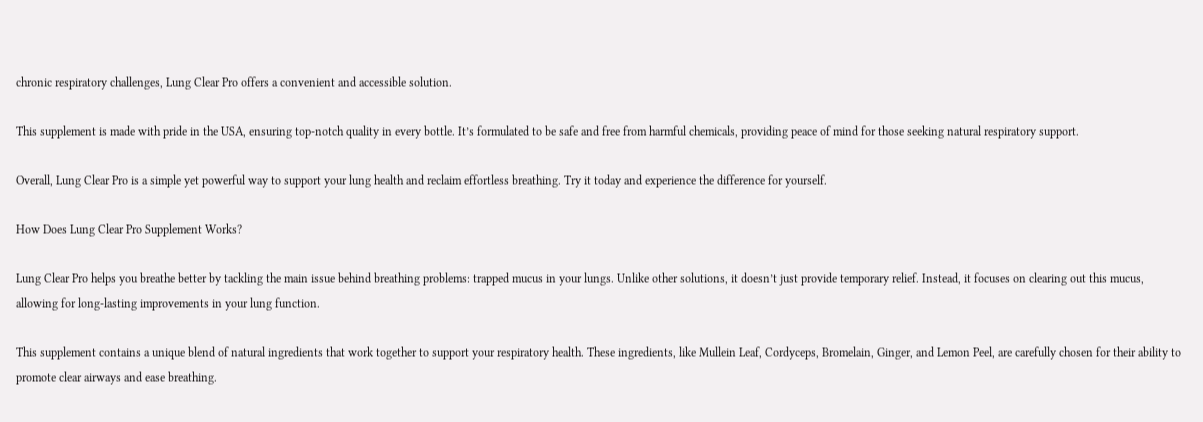chronic respiratory challenges, Lung Clear Pro offers a convenient and accessible solution.

This supplement is made with pride in the USA, ensuring top-notch quality in every bottle. It’s formulated to be safe and free from harmful chemicals, providing peace of mind for those seeking natural respiratory support.

Overall, Lung Clear Pro is a simple yet powerful way to support your lung health and reclaim effortless breathing. Try it today and experience the difference for yourself.

How Does Lung Clear Pro Supplement Works?

Lung Clear Pro helps you breathe better by tackling the main issue behind breathing problems: trapped mucus in your lungs. Unlike other solutions, it doesn’t just provide temporary relief. Instead, it focuses on clearing out this mucus, allowing for long-lasting improvements in your lung function.

This supplement contains a unique blend of natural ingredients that work together to support your respiratory health. These ingredients, like Mullein Leaf, Cordyceps, Bromelain, Ginger, and Lemon Peel, are carefully chosen for their ability to promote clear airways and ease breathing.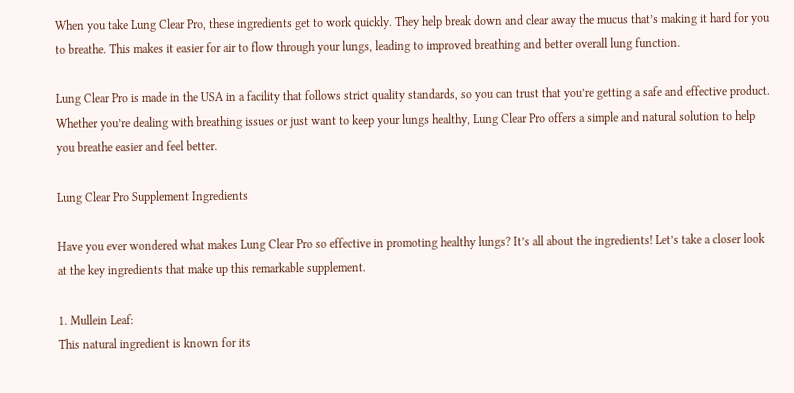When you take Lung Clear Pro, these ingredients get to work quickly. They help break down and clear away the mucus that’s making it hard for you to breathe. This makes it easier for air to flow through your lungs, leading to improved breathing and better overall lung function.

Lung Clear Pro is made in the USA in a facility that follows strict quality standards, so you can trust that you’re getting a safe and effective product. Whether you’re dealing with breathing issues or just want to keep your lungs healthy, Lung Clear Pro offers a simple and natural solution to help you breathe easier and feel better.

Lung Clear Pro Supplement Ingredients

Have you ever wondered what makes Lung Clear Pro so effective in promoting healthy lungs? It’s all about the ingredients! Let’s take a closer look at the key ingredients that make up this remarkable supplement.

1. Mullein Leaf:
This natural ingredient is known for its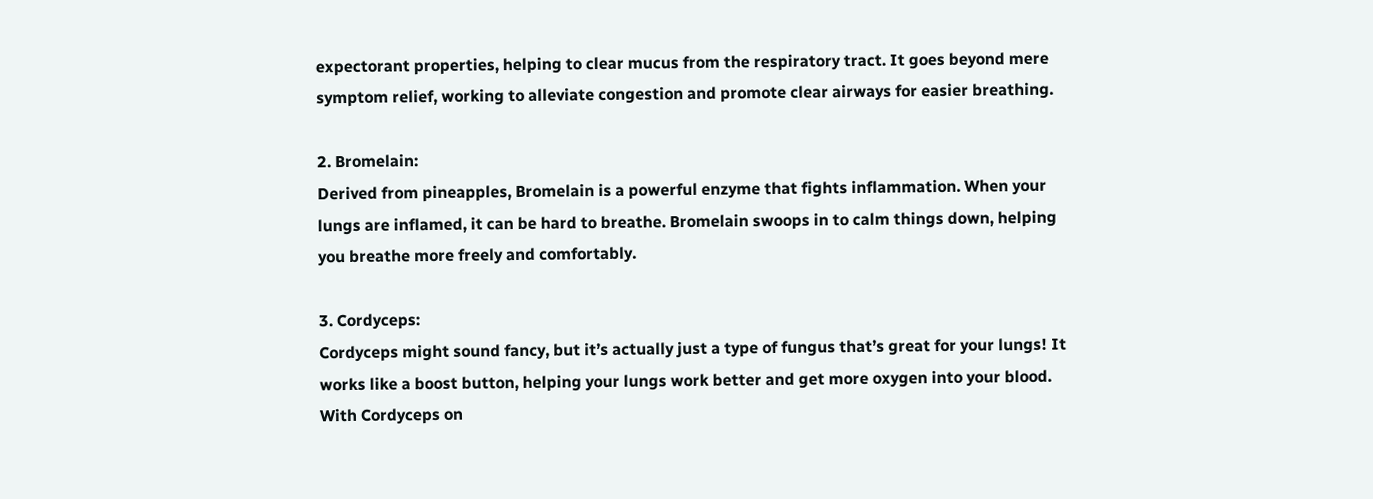expectorant properties, helping to clear mucus from the respiratory tract. It goes beyond mere symptom relief, working to alleviate congestion and promote clear airways for easier breathing.

2. Bromelain:
Derived from pineapples, Bromelain is a powerful enzyme that fights inflammation. When your lungs are inflamed, it can be hard to breathe. Bromelain swoops in to calm things down, helping you breathe more freely and comfortably.

3. Cordyceps:
Cordyceps might sound fancy, but it’s actually just a type of fungus that’s great for your lungs! It works like a boost button, helping your lungs work better and get more oxygen into your blood. With Cordyceps on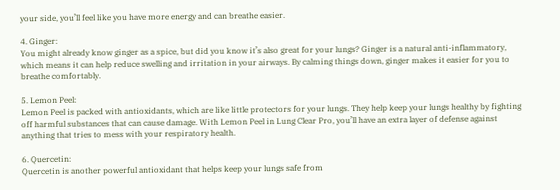your side, you’ll feel like you have more energy and can breathe easier.

4. Ginger:
You might already know ginger as a spice, but did you know it’s also great for your lungs? Ginger is a natural anti-inflammatory, which means it can help reduce swelling and irritation in your airways. By calming things down, ginger makes it easier for you to breathe comfortably.

5. Lemon Peel:
Lemon Peel is packed with antioxidants, which are like little protectors for your lungs. They help keep your lungs healthy by fighting off harmful substances that can cause damage. With Lemon Peel in Lung Clear Pro, you’ll have an extra layer of defense against anything that tries to mess with your respiratory health.

6. Quercetin:
Quercetin is another powerful antioxidant that helps keep your lungs safe from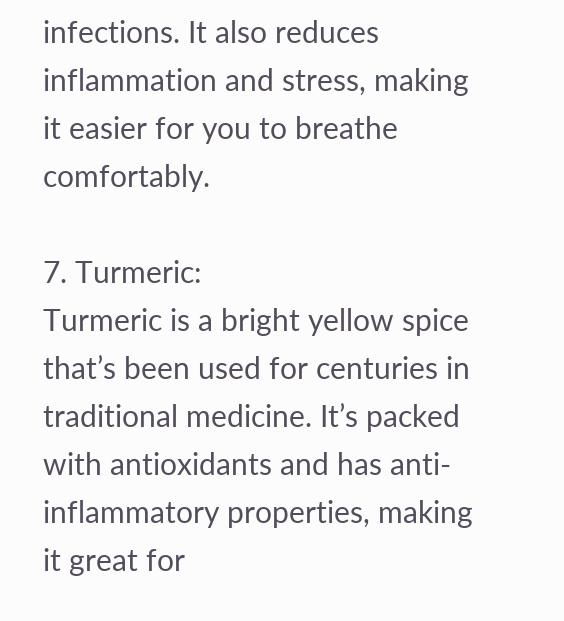infections. It also reduces inflammation and stress, making it easier for you to breathe comfortably.

7. Turmeric:
Turmeric is a bright yellow spice that’s been used for centuries in traditional medicine. It’s packed with antioxidants and has anti-inflammatory properties, making it great for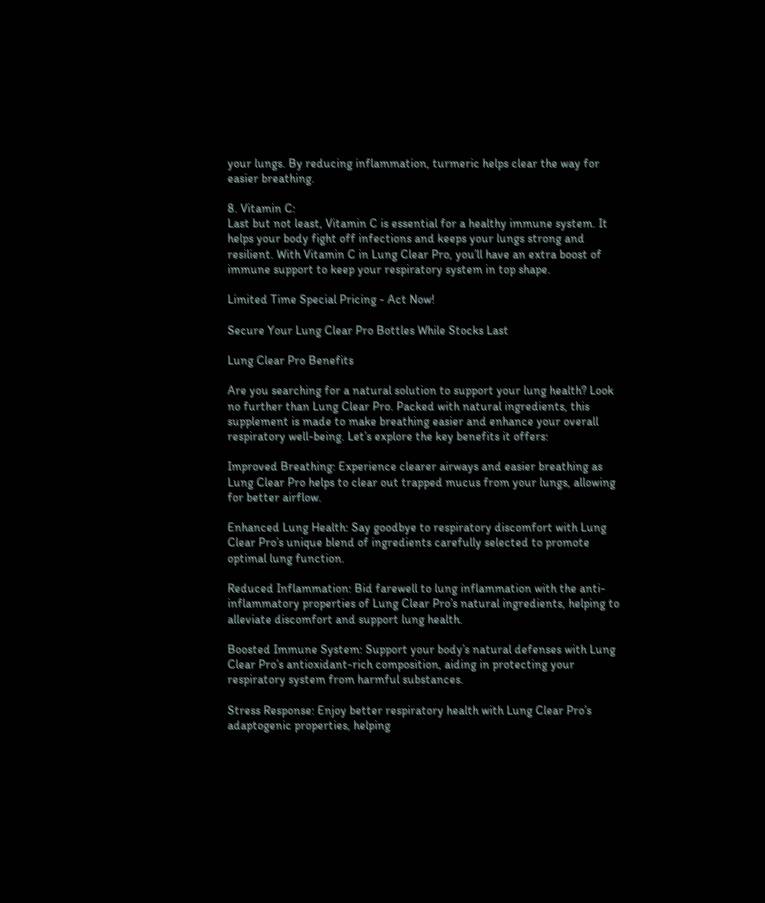your lungs. By reducing inflammation, turmeric helps clear the way for easier breathing.

8. Vitamin C:
Last but not least, Vitamin C is essential for a healthy immune system. It helps your body fight off infections and keeps your lungs strong and resilient. With Vitamin C in Lung Clear Pro, you’ll have an extra boost of immune support to keep your respiratory system in top shape.

Limited Time Special Pricing - Act Now!

Secure Your Lung Clear Pro Bottles While Stocks Last

Lung Clear Pro Benefits

Are you searching for a natural solution to support your lung health? Look no further than Lung Clear Pro. Packed with natural ingredients, this supplement is made to make breathing easier and enhance your overall respiratory well-being. Let’s explore the key benefits it offers:

Improved Breathing: Experience clearer airways and easier breathing as Lung Clear Pro helps to clear out trapped mucus from your lungs, allowing for better airflow.

Enhanced Lung Health: Say goodbye to respiratory discomfort with Lung Clear Pro’s unique blend of ingredients carefully selected to promote optimal lung function.

Reduced Inflammation: Bid farewell to lung inflammation with the anti-inflammatory properties of Lung Clear Pro’s natural ingredients, helping to alleviate discomfort and support lung health.

Boosted Immune System: Support your body’s natural defenses with Lung Clear Pro’s antioxidant-rich composition, aiding in protecting your respiratory system from harmful substances.

Stress Response: Enjoy better respiratory health with Lung Clear Pro’s adaptogenic properties, helping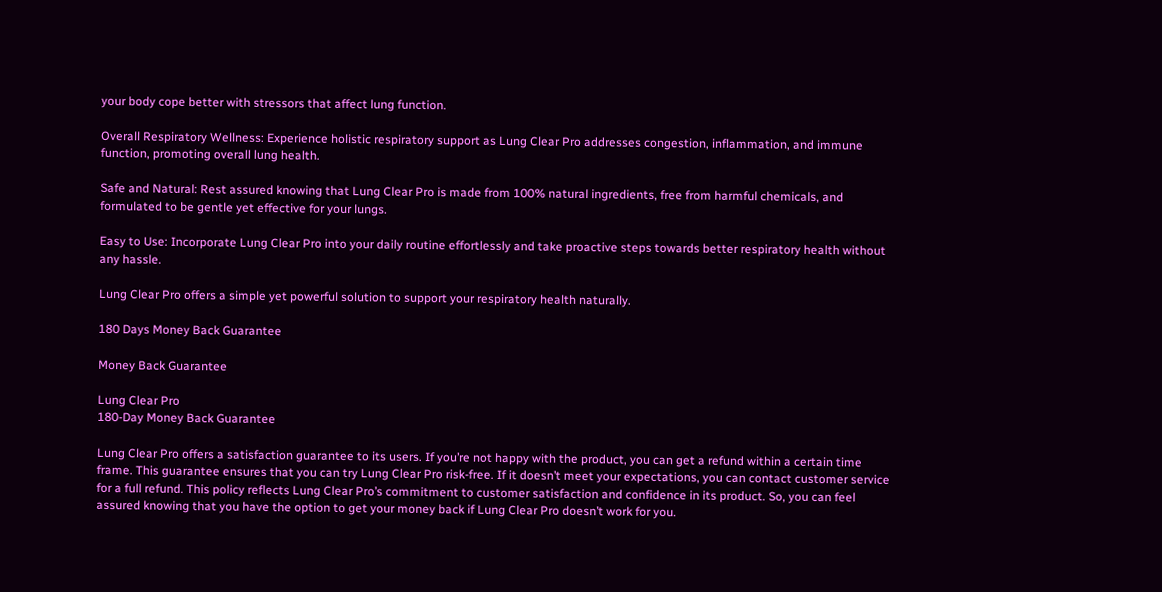your body cope better with stressors that affect lung function.

Overall Respiratory Wellness: Experience holistic respiratory support as Lung Clear Pro addresses congestion, inflammation, and immune function, promoting overall lung health.

Safe and Natural: Rest assured knowing that Lung Clear Pro is made from 100% natural ingredients, free from harmful chemicals, and formulated to be gentle yet effective for your lungs.

Easy to Use: Incorporate Lung Clear Pro into your daily routine effortlessly and take proactive steps towards better respiratory health without any hassle.

Lung Clear Pro offers a simple yet powerful solution to support your respiratory health naturally.

180 Days Money Back Guarantee

Money Back Guarantee

Lung Clear Pro
180-Day Money Back Guarantee

Lung Clear Pro offers a satisfaction guarantee to its users. If you’re not happy with the product, you can get a refund within a certain time frame. This guarantee ensures that you can try Lung Clear Pro risk-free. If it doesn’t meet your expectations, you can contact customer service for a full refund. This policy reflects Lung Clear Pro’s commitment to customer satisfaction and confidence in its product. So, you can feel assured knowing that you have the option to get your money back if Lung Clear Pro doesn’t work for you.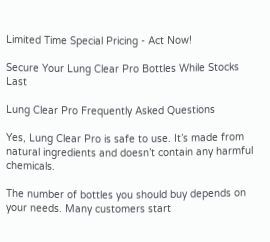Limited Time Special Pricing - Act Now!

Secure Your Lung Clear Pro Bottles While Stocks Last

Lung Clear Pro Frequently Asked Questions

Yes, Lung Clear Pro is safe to use. It’s made from natural ingredients and doesn’t contain any harmful chemicals.

The number of bottles you should buy depends on your needs. Many customers start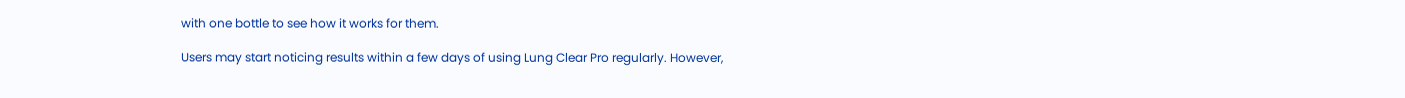with one bottle to see how it works for them.

Users may start noticing results within a few days of using Lung Clear Pro regularly. However,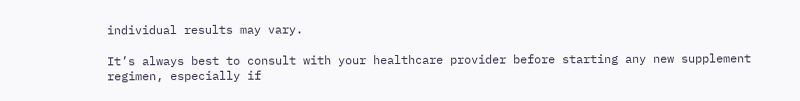individual results may vary.

It’s always best to consult with your healthcare provider before starting any new supplement regimen, especially if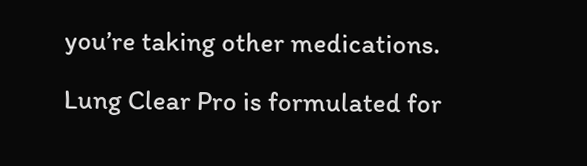you’re taking other medications.

Lung Clear Pro is formulated for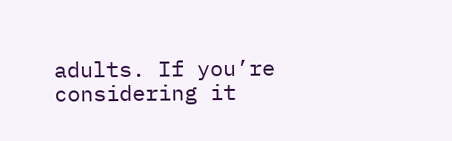adults. If you’re considering it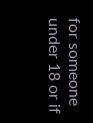for someone under 18 or if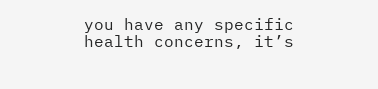you have any specific health concerns, it’s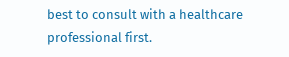best to consult with a healthcare professional first.